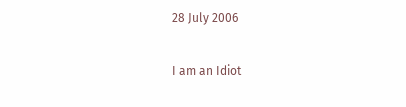28 July 2006

I am an Idiot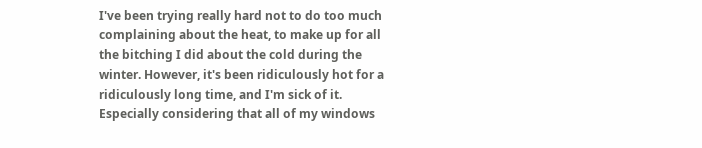I've been trying really hard not to do too much complaining about the heat, to make up for all the bitching I did about the cold during the winter. However, it's been ridiculously hot for a ridiculously long time, and I'm sick of it. Especially considering that all of my windows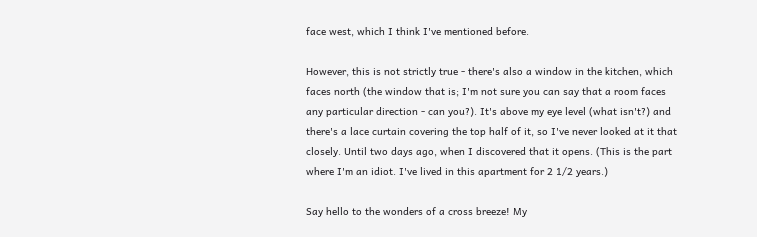face west, which I think I've mentioned before.

However, this is not strictly true - there's also a window in the kitchen, which faces north (the window that is; I'm not sure you can say that a room faces any particular direction - can you?). It's above my eye level (what isn't?) and there's a lace curtain covering the top half of it, so I've never looked at it that closely. Until two days ago, when I discovered that it opens. (This is the part where I'm an idiot. I've lived in this apartment for 2 1/2 years.)

Say hello to the wonders of a cross breeze! My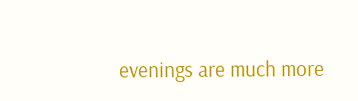evenings are much more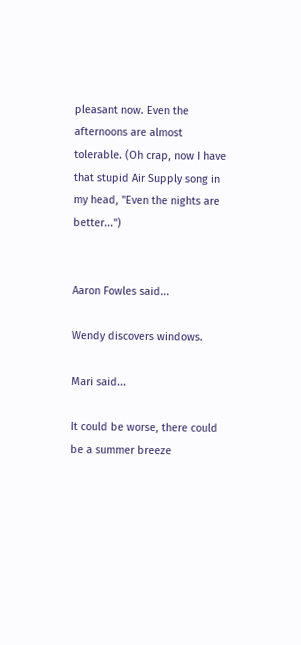pleasant now. Even the afternoons are almost tolerable. (Oh crap, now I have that stupid Air Supply song in my head, "Even the nights are better...")


Aaron Fowles said...

Wendy discovers windows.

Mari said...

It could be worse, there could be a summer breeze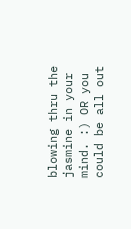blowing thru the jasmine in your mind. :) OR you could be all out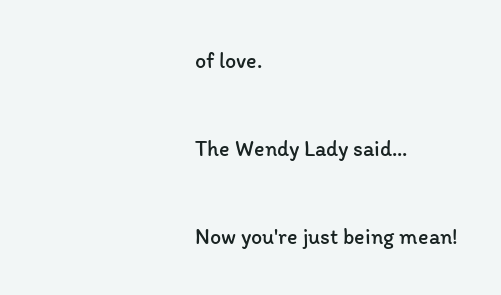of love.

The Wendy Lady said...

Now you're just being mean!